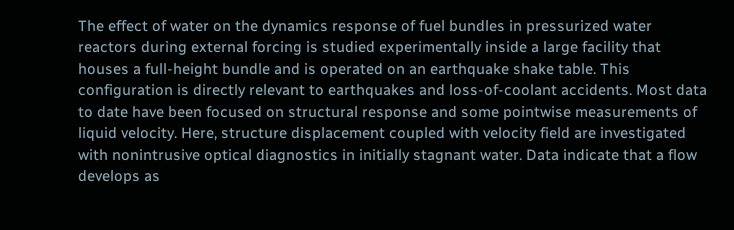The effect of water on the dynamics response of fuel bundles in pressurized water reactors during external forcing is studied experimentally inside a large facility that houses a full-height bundle and is operated on an earthquake shake table. This configuration is directly relevant to earthquakes and loss-of-coolant accidents. Most data to date have been focused on structural response and some pointwise measurements of liquid velocity. Here, structure displacement coupled with velocity field are investigated with nonintrusive optical diagnostics in initially stagnant water. Data indicate that a flow develops as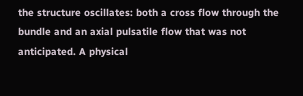the structure oscillates: both a cross flow through the bundle and an axial pulsatile flow that was not anticipated. A physical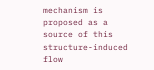mechanism is proposed as a source of this structure-induced flow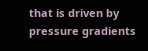that is driven by pressure gradients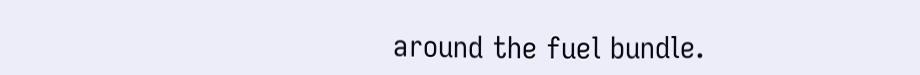around the fuel bundle.